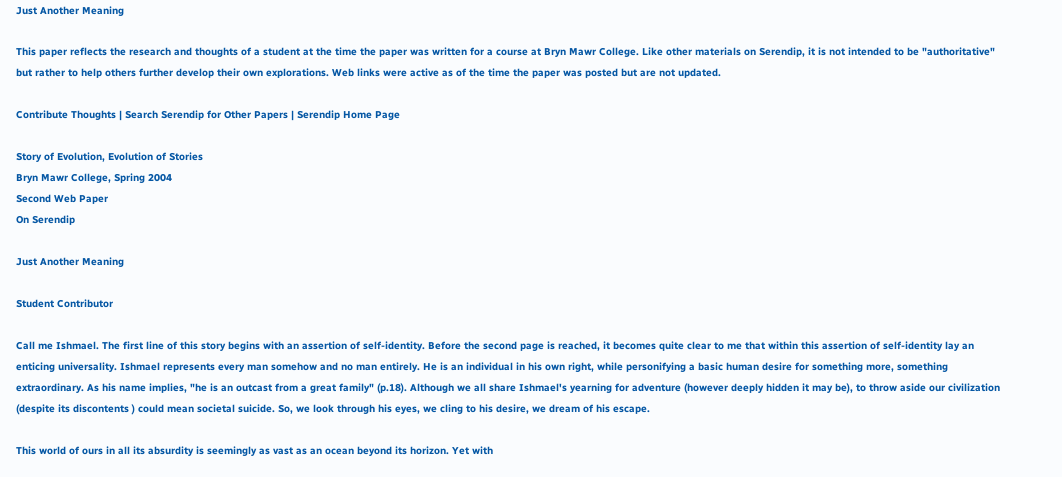Just Another Meaning

This paper reflects the research and thoughts of a student at the time the paper was written for a course at Bryn Mawr College. Like other materials on Serendip, it is not intended to be "authoritative" but rather to help others further develop their own explorations. Web links were active as of the time the paper was posted but are not updated.

Contribute Thoughts | Search Serendip for Other Papers | Serendip Home Page

Story of Evolution, Evolution of Stories
Bryn Mawr College, Spring 2004
Second Web Paper
On Serendip

Just Another Meaning

Student Contributor

Call me Ishmael. The first line of this story begins with an assertion of self-identity. Before the second page is reached, it becomes quite clear to me that within this assertion of self-identity lay an enticing universality. Ishmael represents every man somehow and no man entirely. He is an individual in his own right, while personifying a basic human desire for something more, something extraordinary. As his name implies, "he is an outcast from a great family" (p.18). Although we all share Ishmael's yearning for adventure (however deeply hidden it may be), to throw aside our civilization (despite its discontents ) could mean societal suicide. So, we look through his eyes, we cling to his desire, we dream of his escape.

This world of ours in all its absurdity is seemingly as vast as an ocean beyond its horizon. Yet with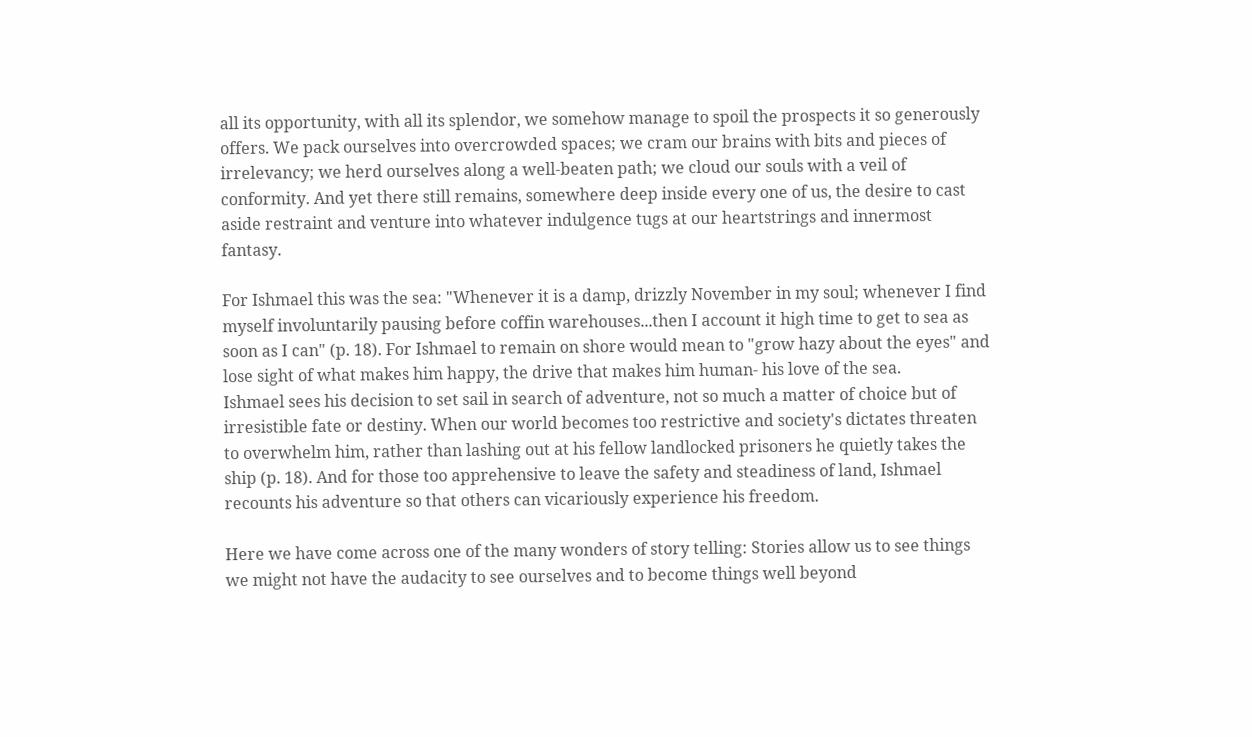all its opportunity, with all its splendor, we somehow manage to spoil the prospects it so generously offers. We pack ourselves into overcrowded spaces; we cram our brains with bits and pieces of irrelevancy; we herd ourselves along a well-beaten path; we cloud our souls with a veil of conformity. And yet there still remains, somewhere deep inside every one of us, the desire to cast aside restraint and venture into whatever indulgence tugs at our heartstrings and innermost fantasy.

For Ishmael this was the sea: "Whenever it is a damp, drizzly November in my soul; whenever I find myself involuntarily pausing before coffin warehouses...then I account it high time to get to sea as soon as I can" (p. 18). For Ishmael to remain on shore would mean to "grow hazy about the eyes" and lose sight of what makes him happy, the drive that makes him human- his love of the sea.
Ishmael sees his decision to set sail in search of adventure, not so much a matter of choice but of irresistible fate or destiny. When our world becomes too restrictive and society's dictates threaten to overwhelm him, rather than lashing out at his fellow landlocked prisoners he quietly takes the ship (p. 18). And for those too apprehensive to leave the safety and steadiness of land, Ishmael recounts his adventure so that others can vicariously experience his freedom.

Here we have come across one of the many wonders of story telling: Stories allow us to see things we might not have the audacity to see ourselves and to become things well beyond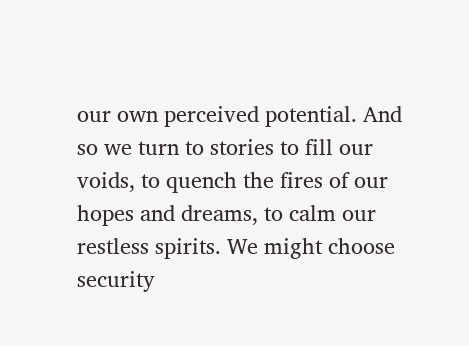our own perceived potential. And so we turn to stories to fill our voids, to quench the fires of our hopes and dreams, to calm our restless spirits. We might choose security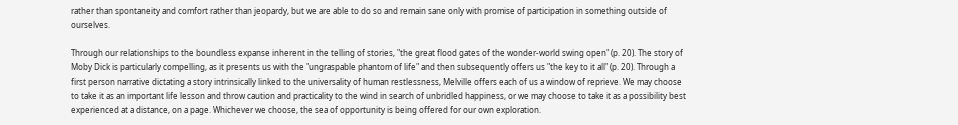rather than spontaneity and comfort rather than jeopardy, but we are able to do so and remain sane only with promise of participation in something outside of ourselves.

Through our relationships to the boundless expanse inherent in the telling of stories, "the great flood gates of the wonder-world swing open" (p. 20). The story of Moby Dick is particularly compelling, as it presents us with the "ungraspable phantom of life" and then subsequently offers us "the key to it all" (p. 20). Through a first person narrative dictating a story intrinsically linked to the universality of human restlessness, Melville offers each of us a window of reprieve. We may choose to take it as an important life lesson and throw caution and practicality to the wind in search of unbridled happiness, or we may choose to take it as a possibility best experienced at a distance, on a page. Whichever we choose, the sea of opportunity is being offered for our own exploration.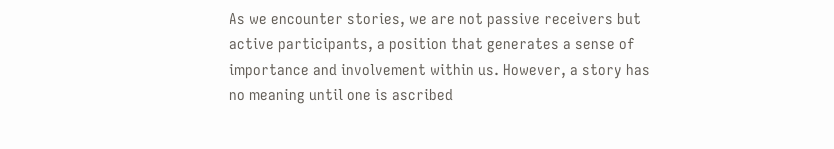As we encounter stories, we are not passive receivers but active participants, a position that generates a sense of importance and involvement within us. However, a story has no meaning until one is ascribed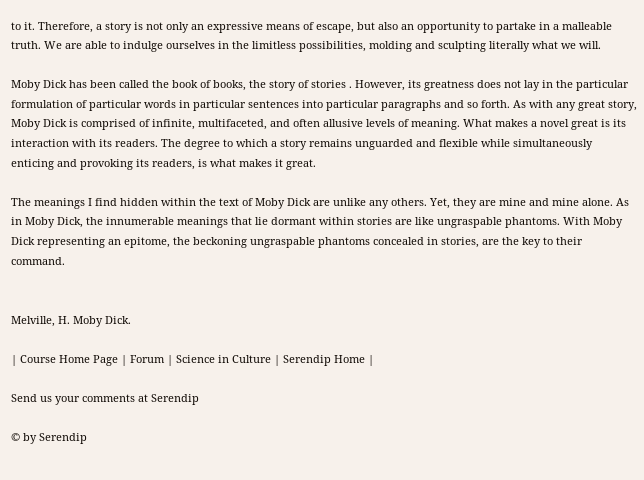to it. Therefore, a story is not only an expressive means of escape, but also an opportunity to partake in a malleable truth. We are able to indulge ourselves in the limitless possibilities, molding and sculpting literally what we will.

Moby Dick has been called the book of books, the story of stories . However, its greatness does not lay in the particular formulation of particular words in particular sentences into particular paragraphs and so forth. As with any great story, Moby Dick is comprised of infinite, multifaceted, and often allusive levels of meaning. What makes a novel great is its interaction with its readers. The degree to which a story remains unguarded and flexible while simultaneously enticing and provoking its readers, is what makes it great.

The meanings I find hidden within the text of Moby Dick are unlike any others. Yet, they are mine and mine alone. As in Moby Dick, the innumerable meanings that lie dormant within stories are like ungraspable phantoms. With Moby Dick representing an epitome, the beckoning ungraspable phantoms concealed in stories, are the key to their command.


Melville, H. Moby Dick.

| Course Home Page | Forum | Science in Culture | Serendip Home |

Send us your comments at Serendip

© by Serendip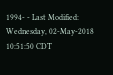1994- - Last Modified: Wednesday, 02-May-2018 10:51:50 CDT